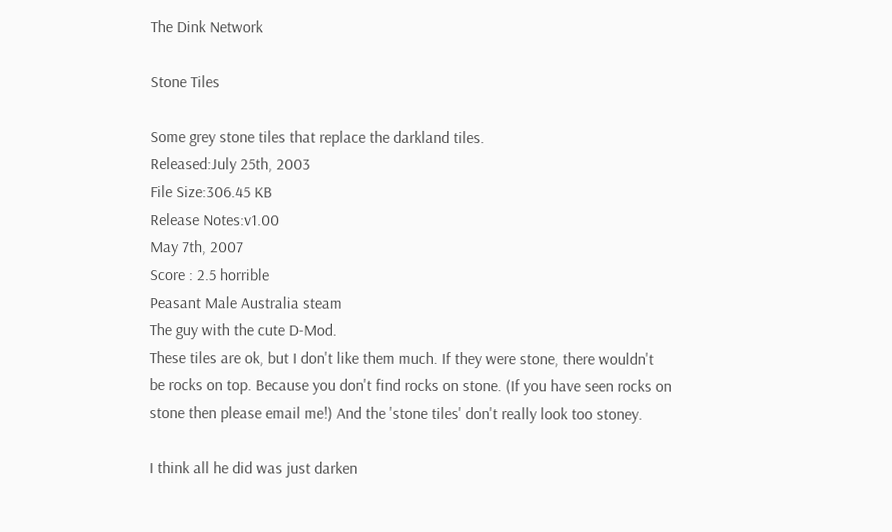The Dink Network

Stone Tiles

Some grey stone tiles that replace the darkland tiles.
Released:July 25th, 2003
File Size:306.45 KB
Release Notes:v1.00
May 7th, 2007
Score : 2.5 horrible
Peasant Male Australia steam
The guy with the cute D-Mod.
These tiles are ok, but I don't like them much. If they were stone, there wouldn't be rocks on top. Because you don't find rocks on stone. (If you have seen rocks on stone then please email me!) And the 'stone tiles' don't really look too stoney.

I think all he did was just darken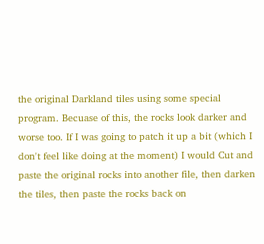the original Darkland tiles using some special program. Becuase of this, the rocks look darker and worse too. If I was going to patch it up a bit (which I don't feel like doing at the moment) I would Cut and paste the original rocks into another file, then darken the tiles, then paste the rocks back on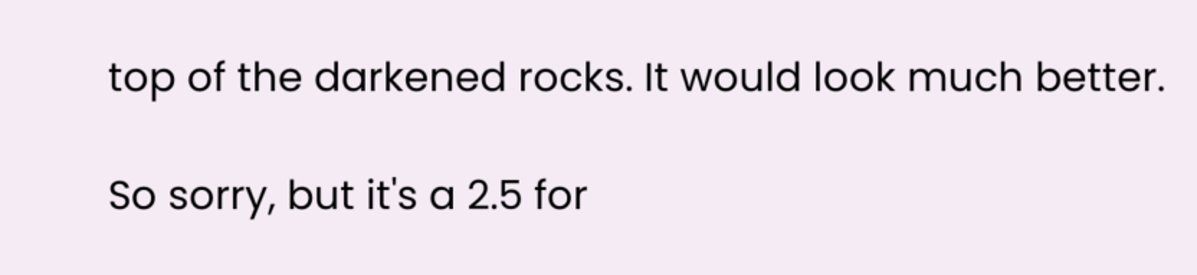top of the darkened rocks. It would look much better.

So sorry, but it's a 2.5 for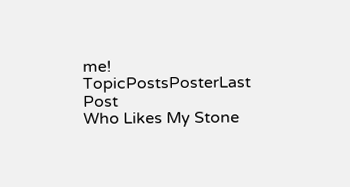me!
TopicPostsPosterLast Post
Who Likes My Stone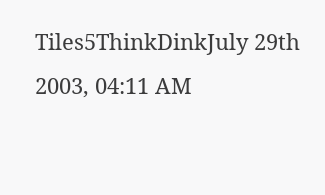Tiles5ThinkDinkJuly 29th 2003, 04:11 AM